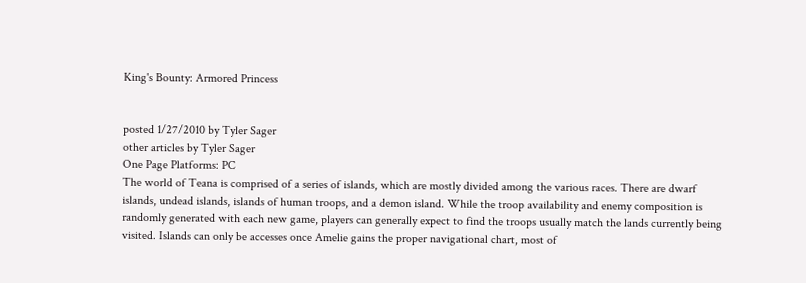King's Bounty: Armored Princess


posted 1/27/2010 by Tyler Sager
other articles by Tyler Sager
One Page Platforms: PC
The world of Teana is comprised of a series of islands, which are mostly divided among the various races. There are dwarf islands, undead islands, islands of human troops, and a demon island. While the troop availability and enemy composition is randomly generated with each new game, players can generally expect to find the troops usually match the lands currently being visited. Islands can only be accesses once Amelie gains the proper navigational chart, most of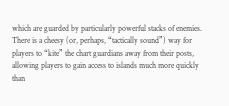which are guarded by particularly powerful stacks of enemies. There is a cheesy (or, perhaps, “tactically sound”) way for players to “kite” the chart guardians away from their posts, allowing players to gain access to islands much more quickly than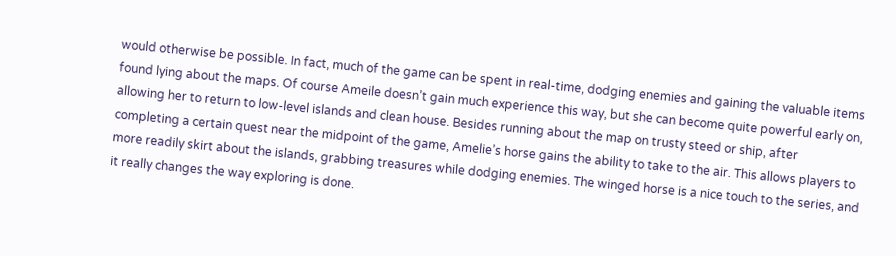would otherwise be possible. In fact, much of the game can be spent in real-time, dodging enemies and gaining the valuable items found lying about the maps. Of course Ameile doesn’t gain much experience this way, but she can become quite powerful early on, allowing her to return to low-level islands and clean house. Besides running about the map on trusty steed or ship, after completing a certain quest near the midpoint of the game, Amelie’s horse gains the ability to take to the air. This allows players to more readily skirt about the islands, grabbing treasures while dodging enemies. The winged horse is a nice touch to the series, and it really changes the way exploring is done.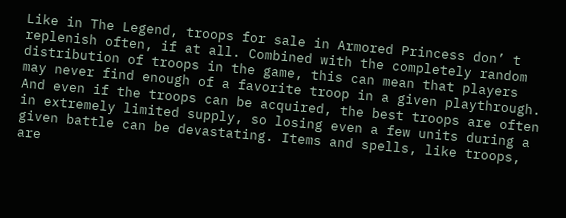Like in The Legend, troops for sale in Armored Princess don’ t replenish often, if at all. Combined with the completely random distribution of troops in the game, this can mean that players may never find enough of a favorite troop in a given playthrough. And even if the troops can be acquired, the best troops are often in extremely limited supply, so losing even a few units during a given battle can be devastating. Items and spells, like troops, are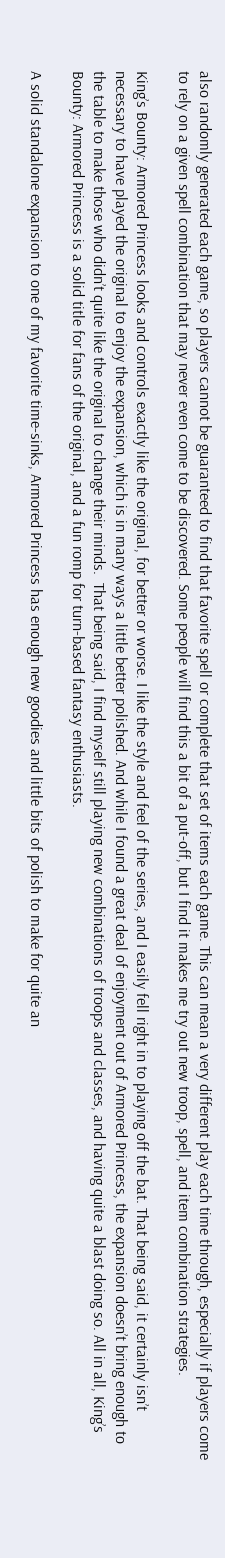also randomly generated each game, so players cannot be guaranteed to find that favorite spell or complete that set of items each game. This can mean a very different play each time through, especially if players come to rely on a given spell combination that may never even come to be discovered. Some people will find this a bit of a put-off, but I find it makes me try out new troop, spell, and item combination strategies.

King’s Bounty: Armored Princess looks and controls exactly like the original, for better or worse. I like the style and feel of the series, and I easily fell right in to playing off the bat. That being said, it certainly isn’t necessary to have played the original to enjoy the expansion, which is in many ways a little better polished. And while I found a great deal of enjoyment out of Armored Princess, the expansion doesn’t bring enough to the table to make those who didn’t quite like the original to change their minds.  That being said, I find myself still playing new combinations of troops and classes, and having quite a blast doing so. All in all, King’s Bounty: Armored Princess is a solid title for fans of the original, and a fun romp for turn-based fantasy enthusiasts.

A solid standalone expansion to one of my favorite time-sinks, Armored Princess has enough new goodies and little bits of polish to make for quite an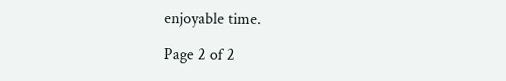enjoyable time.

Page 2 of 2